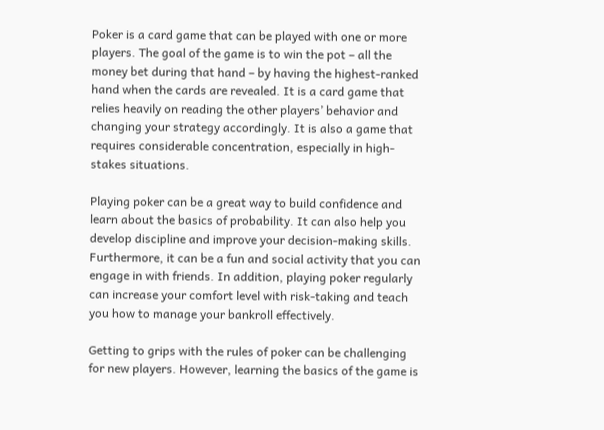Poker is a card game that can be played with one or more players. The goal of the game is to win the pot – all the money bet during that hand – by having the highest-ranked hand when the cards are revealed. It is a card game that relies heavily on reading the other players’ behavior and changing your strategy accordingly. It is also a game that requires considerable concentration, especially in high-stakes situations.

Playing poker can be a great way to build confidence and learn about the basics of probability. It can also help you develop discipline and improve your decision-making skills. Furthermore, it can be a fun and social activity that you can engage in with friends. In addition, playing poker regularly can increase your comfort level with risk-taking and teach you how to manage your bankroll effectively.

Getting to grips with the rules of poker can be challenging for new players. However, learning the basics of the game is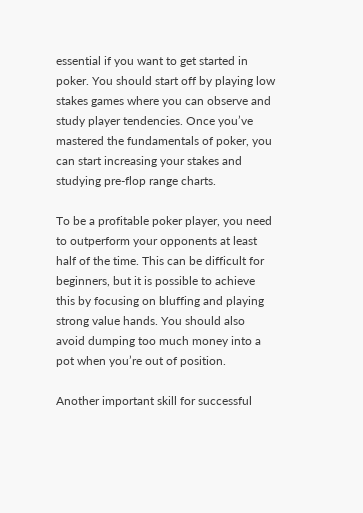essential if you want to get started in poker. You should start off by playing low stakes games where you can observe and study player tendencies. Once you’ve mastered the fundamentals of poker, you can start increasing your stakes and studying pre-flop range charts.

To be a profitable poker player, you need to outperform your opponents at least half of the time. This can be difficult for beginners, but it is possible to achieve this by focusing on bluffing and playing strong value hands. You should also avoid dumping too much money into a pot when you’re out of position.

Another important skill for successful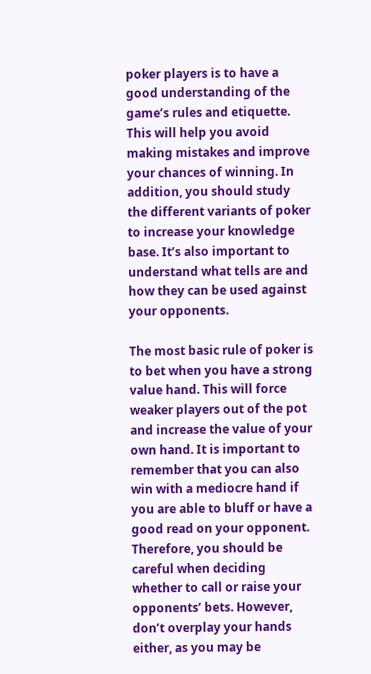poker players is to have a good understanding of the game’s rules and etiquette. This will help you avoid making mistakes and improve your chances of winning. In addition, you should study the different variants of poker to increase your knowledge base. It’s also important to understand what tells are and how they can be used against your opponents.

The most basic rule of poker is to bet when you have a strong value hand. This will force weaker players out of the pot and increase the value of your own hand. It is important to remember that you can also win with a mediocre hand if you are able to bluff or have a good read on your opponent. Therefore, you should be careful when deciding whether to call or raise your opponents’ bets. However, don’t overplay your hands either, as you may be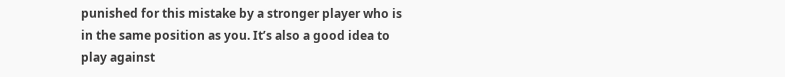punished for this mistake by a stronger player who is in the same position as you. It’s also a good idea to play against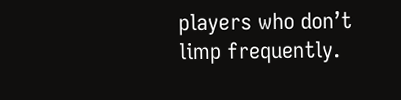players who don’t limp frequently.